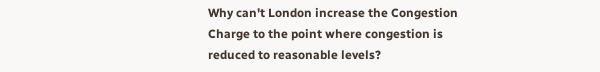Why can't London increase the Congestion Charge to the point where congestion is reduced to reasonable levels?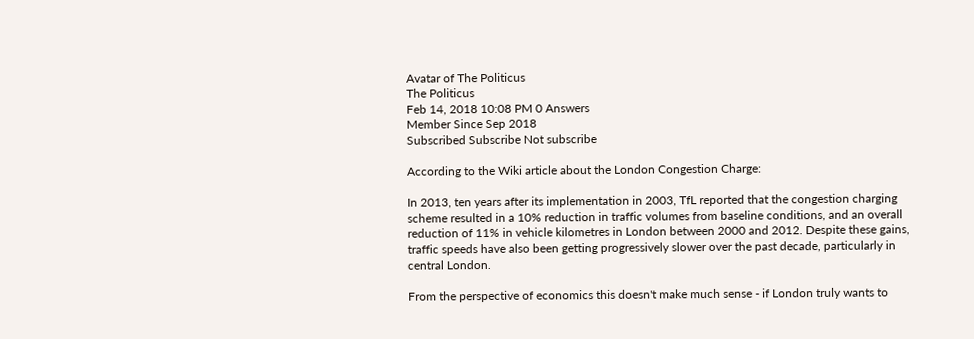Avatar of The Politicus
The Politicus
Feb 14, 2018 10:08 PM 0 Answers
Member Since Sep 2018
Subscribed Subscribe Not subscribe

According to the Wiki article about the London Congestion Charge:

In 2013, ten years after its implementation in 2003, TfL reported that the congestion charging scheme resulted in a 10% reduction in traffic volumes from baseline conditions, and an overall reduction of 11% in vehicle kilometres in London between 2000 and 2012. Despite these gains, traffic speeds have also been getting progressively slower over the past decade, particularly in central London.

From the perspective of economics this doesn't make much sense - if London truly wants to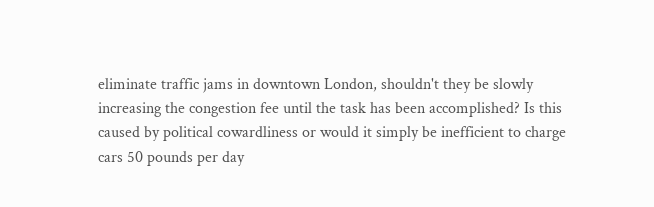eliminate traffic jams in downtown London, shouldn't they be slowly increasing the congestion fee until the task has been accomplished? Is this caused by political cowardliness or would it simply be inefficient to charge cars 50 pounds per day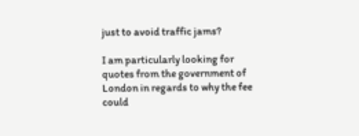just to avoid traffic jams?

I am particularly looking for quotes from the government of London in regards to why the fee could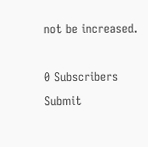not be increased.

0 Subscribers
Submit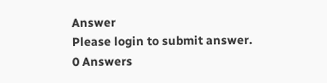Answer
Please login to submit answer.
0 Answers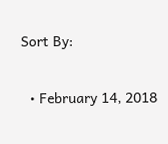Sort By:

  • February 14, 2018